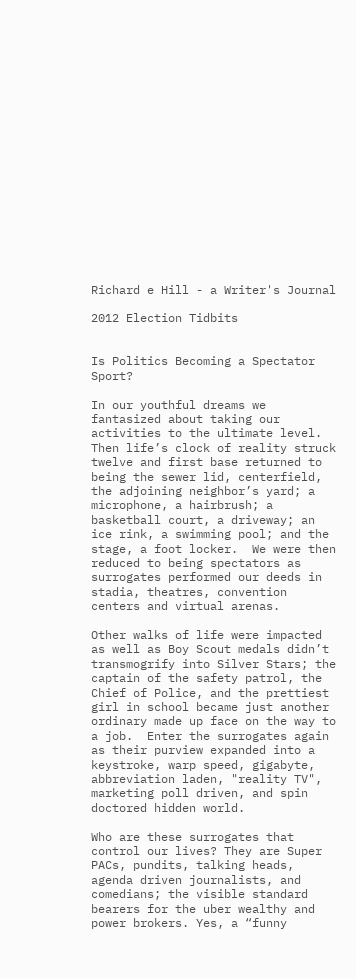Richard e Hill - a Writer's Journal

2012 Election Tidbits


Is Politics Becoming a Spectator Sport?

In our youthful dreams we fantasized about taking our activities to the ultimate level.  Then life’s clock of reality struck twelve and first base returned to being the sewer lid, centerfield, the adjoining neighbor’s yard; a microphone, a hairbrush; a basketball court, a driveway; an ice rink, a swimming pool; and the stage, a foot locker.  We were then reduced to being spectators as surrogates performed our deeds in stadia, theatres, convention centers and virtual arenas.

Other walks of life were impacted as well as Boy Scout medals didn’t transmogrify into Silver Stars; the captain of the safety patrol, the Chief of Police, and the prettiest girl in school became just another ordinary made up face on the way to a job.  Enter the surrogates again as their purview expanded into a keystroke, warp speed, gigabyte, abbreviation laden, "reality TV", marketing poll driven, and spin doctored hidden world.

Who are these surrogates that control our lives? They are Super PACs, pundits, talking heads, agenda driven journalists, and comedians; the visible standard bearers for the uber wealthy and power brokers. Yes, a “funny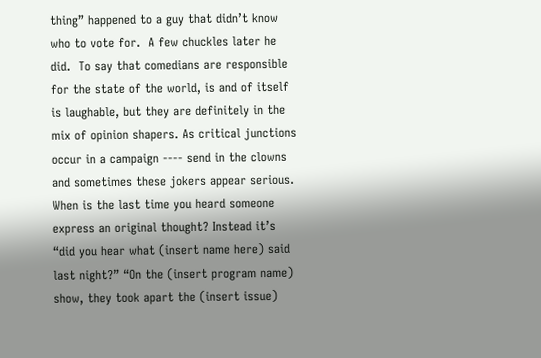thing” happened to a guy that didn’t know who to vote for.  A few chuckles later he did.  To say that comedians are responsible for the state of the world, is and of itself is laughable, but they are definitely in the mix of opinion shapers. As critical junctions occur in a campaign ---- send in the clowns and sometimes these jokers appear serious. When is the last time you heard someone express an original thought? Instead it’s “did you hear what (insert name here) said last night?” “On the (insert program name) show, they took apart the (insert issue)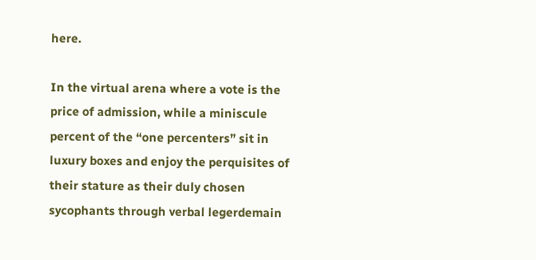here.

In the virtual arena where a vote is the price of admission, while a miniscule percent of the “one percenters” sit in luxury boxes and enjoy the perquisites of their stature as their duly chosen sycophants through verbal legerdemain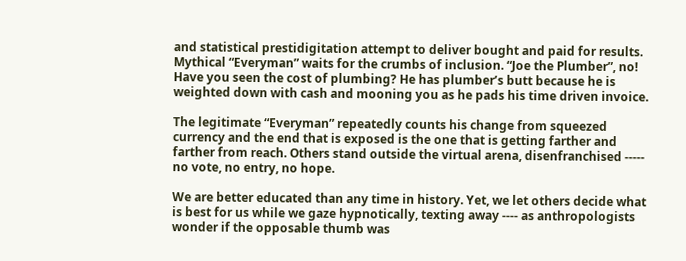and statistical prestidigitation attempt to deliver bought and paid for results. Mythical “Everyman” waits for the crumbs of inclusion. “Joe the Plumber”, no! Have you seen the cost of plumbing? He has plumber’s butt because he is weighted down with cash and mooning you as he pads his time driven invoice.

The legitimate “Everyman” repeatedly counts his change from squeezed currency and the end that is exposed is the one that is getting farther and farther from reach. Others stand outside the virtual arena, disenfranchised ----- no vote, no entry, no hope.

We are better educated than any time in history. Yet, we let others decide what is best for us while we gaze hypnotically, texting away ---- as anthropologists wonder if the opposable thumb was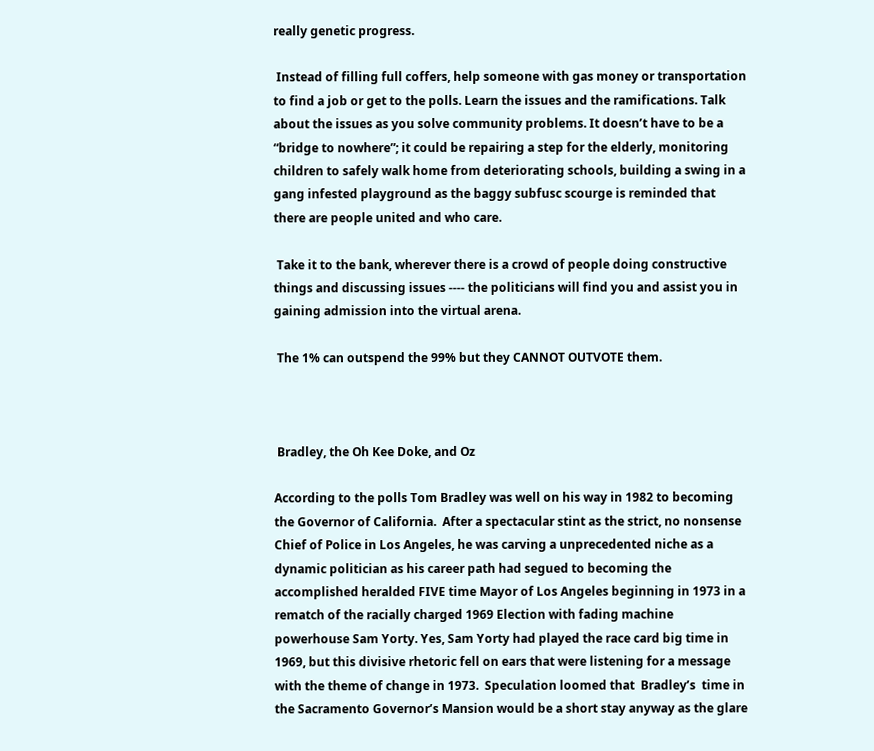really genetic progress.

 Instead of filling full coffers, help someone with gas money or transportation to find a job or get to the polls. Learn the issues and the ramifications. Talk about the issues as you solve community problems. It doesn’t have to be a “bridge to nowhere”; it could be repairing a step for the elderly, monitoring children to safely walk home from deteriorating schools, building a swing in a gang infested playground as the baggy subfusc scourge is reminded that there are people united and who care.

 Take it to the bank, wherever there is a crowd of people doing constructive things and discussing issues ---- the politicians will find you and assist you in gaining admission into the virtual arena.

 The 1% can outspend the 99% but they CANNOT OUTVOTE them.



 Bradley, the Oh Kee Doke, and Oz

According to the polls Tom Bradley was well on his way in 1982 to becoming the Governor of California.  After a spectacular stint as the strict, no nonsense Chief of Police in Los Angeles, he was carving a unprecedented niche as a dynamic politician as his career path had segued to becoming the accomplished heralded FIVE time Mayor of Los Angeles beginning in 1973 in a rematch of the racially charged 1969 Election with fading machine powerhouse Sam Yorty. Yes, Sam Yorty had played the race card big time in 1969, but this divisive rhetoric fell on ears that were listening for a message with the theme of change in 1973.  Speculation loomed that  Bradley’s  time in the Sacramento Governor’s Mansion would be a short stay anyway as the glare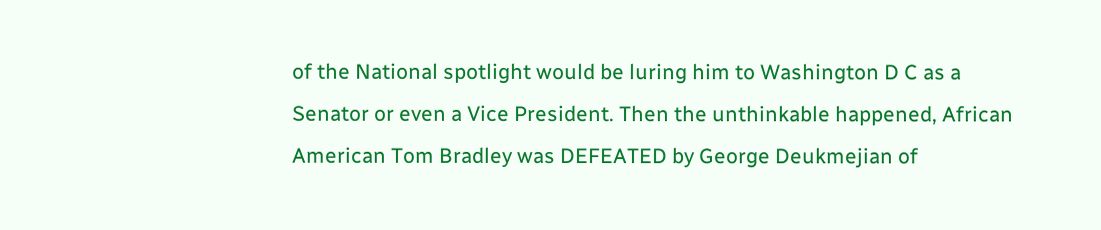of the National spotlight would be luring him to Washington D C as a Senator or even a Vice President. Then the unthinkable happened, African American Tom Bradley was DEFEATED by George Deukmejian of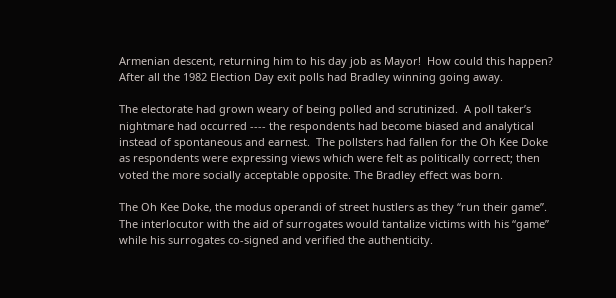Armenian descent, returning him to his day job as Mayor!  How could this happen?  After all the 1982 Election Day exit polls had Bradley winning going away.

The electorate had grown weary of being polled and scrutinized.  A poll taker’s nightmare had occurred ---- the respondents had become biased and analytical instead of spontaneous and earnest.  The pollsters had fallen for the Oh Kee Doke as respondents were expressing views which were felt as politically correct; then voted the more socially acceptable opposite. The Bradley effect was born.

The Oh Kee Doke, the modus operandi of street hustlers as they “run their game”. The interlocutor with the aid of surrogates would tantalize victims with his “game” while his surrogates co-signed and verified the authenticity.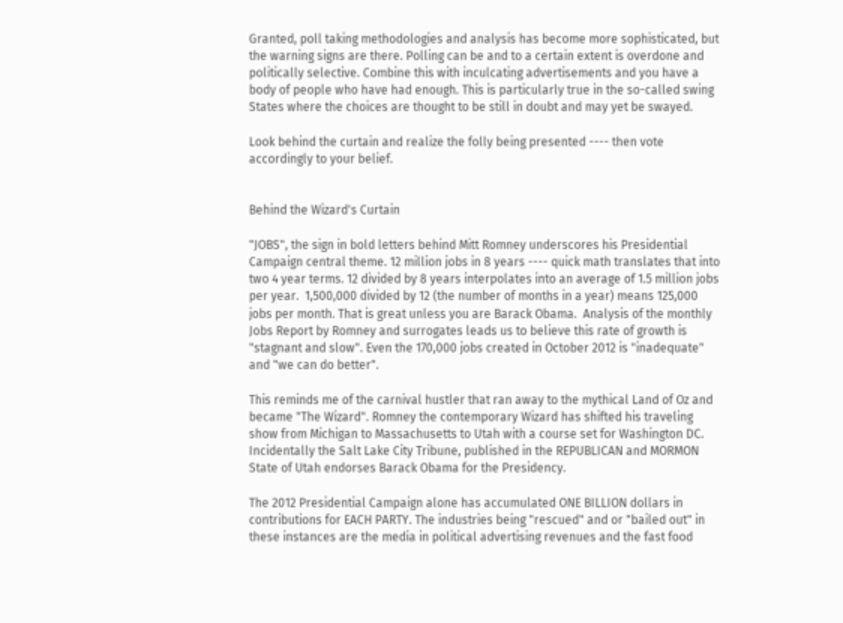Granted, poll taking methodologies and analysis has become more sophisticated, but the warning signs are there. Polling can be and to a certain extent is overdone and politically selective. Combine this with inculcating advertisements and you have a body of people who have had enough. This is particularly true in the so-called swing States where the choices are thought to be still in doubt and may yet be swayed.

Look behind the curtain and realize the folly being presented ---- then vote accordingly to your belief.


Behind the Wizard's Curtain

"JOBS", the sign in bold letters behind Mitt Romney underscores his Presidential Campaign central theme. 12 million jobs in 8 years ---- quick math translates that into two 4 year terms. 12 divided by 8 years interpolates into an average of 1.5 million jobs per year.  1,500,000 divided by 12 (the number of months in a year) means 125,000 jobs per month. That is great unless you are Barack Obama.  Analysis of the monthly Jobs Report by Romney and surrogates leads us to believe this rate of growth is "stagnant and slow". Even the 170,000 jobs created in October 2012 is "inadequate" and "we can do better".

This reminds me of the carnival hustler that ran away to the mythical Land of Oz and became "The Wizard". Romney the contemporary Wizard has shifted his traveling show from Michigan to Massachusetts to Utah with a course set for Washington DC.  Incidentally the Salt Lake City Tribune, published in the REPUBLICAN and MORMON State of Utah endorses Barack Obama for the Presidency.

The 2012 Presidential Campaign alone has accumulated ONE BILLION dollars in contributions for EACH PARTY. The industries being "rescued" and or "bailed out" in these instances are the media in political advertising revenues and the fast food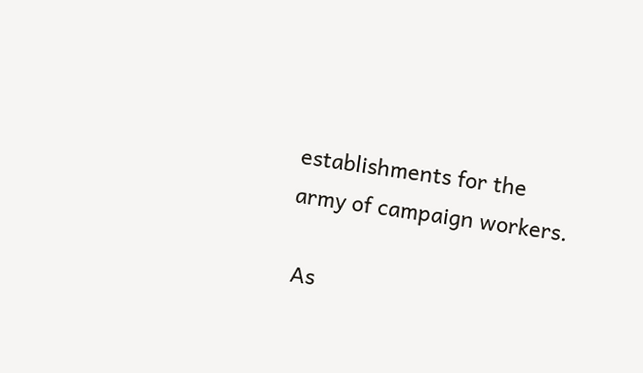establishments for the army of campaign workers.

 As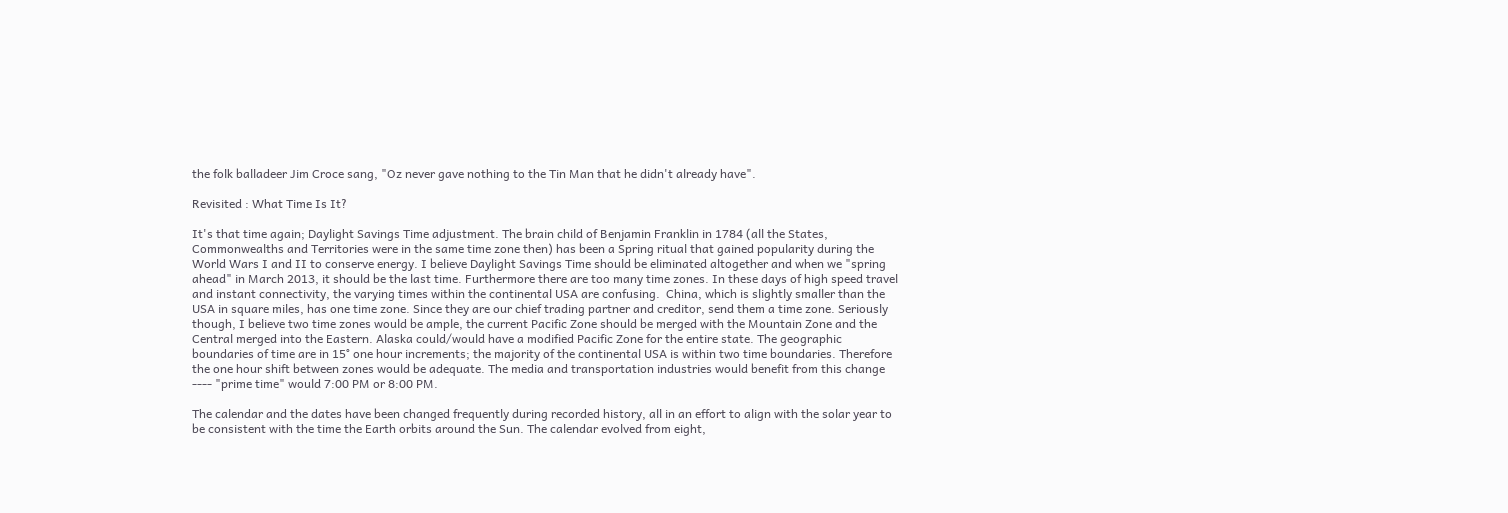the folk balladeer Jim Croce sang, "Oz never gave nothing to the Tin Man that he didn't already have".

Revisited : What Time Is It?

It's that time again; Daylight Savings Time adjustment. The brain child of Benjamin Franklin in 1784 (all the States, Commonwealths and Territories were in the same time zone then) has been a Spring ritual that gained popularity during the World Wars I and II to conserve energy. I believe Daylight Savings Time should be eliminated altogether and when we "spring ahead" in March 2013, it should be the last time. Furthermore there are too many time zones. In these days of high speed travel and instant connectivity, the varying times within the continental USA are confusing.  China, which is slightly smaller than the USA in square miles, has one time zone. Since they are our chief trading partner and creditor, send them a time zone. Seriously though, I believe two time zones would be ample, the current Pacific Zone should be merged with the Mountain Zone and the Central merged into the Eastern. Alaska could/would have a modified Pacific Zone for the entire state. The geographic boundaries of time are in 15° one hour increments; the majority of the continental USA is within two time boundaries. Therefore the one hour shift between zones would be adequate. The media and transportation industries would benefit from this change ---- "prime time" would 7:00 PM or 8:00 PM.

The calendar and the dates have been changed frequently during recorded history, all in an effort to align with the solar year to be consistent with the time the Earth orbits around the Sun. The calendar evolved from eight,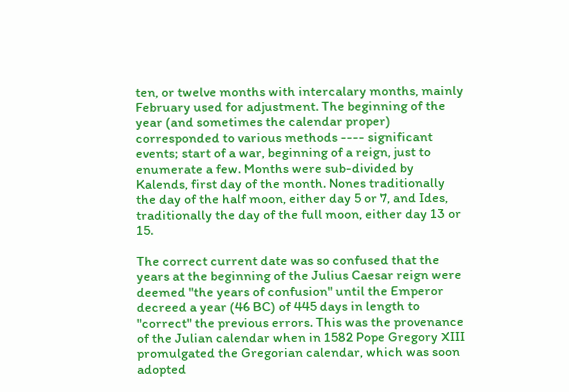ten, or twelve months with intercalary months, mainly February used for adjustment. The beginning of the year (and sometimes the calendar proper) corresponded to various methods ---- significant events; start of a war, beginning of a reign, just to enumerate a few. Months were sub-divided by Kalends, first day of the month. Nones traditionally the day of the half moon, either day 5 or 7, and Ides, traditionally the day of the full moon, either day 13 or 15.

The correct current date was so confused that the years at the beginning of the Julius Caesar reign were deemed "the years of confusion" until the Emperor decreed a year (46 BC) of 445 days in length to "correct" the previous errors. This was the provenance of the Julian calendar when in 1582 Pope Gregory XIII promulgated the Gregorian calendar, which was soon adopted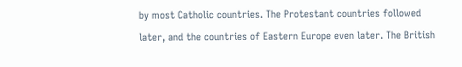by most Catholic countries. The Protestant countries followed later, and the countries of Eastern Europe even later. The British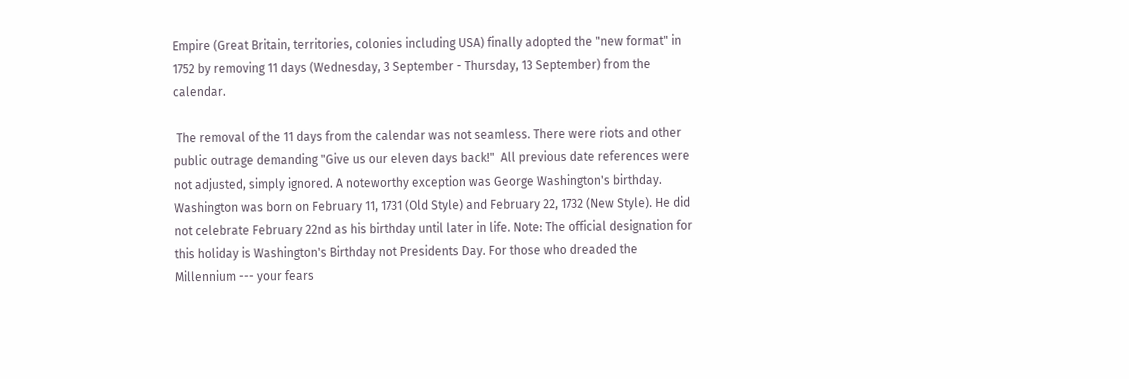Empire (Great Britain, territories, colonies including USA) finally adopted the "new format" in 1752 by removing 11 days (Wednesday, 3 September - Thursday, 13 September) from the calendar.

 The removal of the 11 days from the calendar was not seamless. There were riots and other public outrage demanding "Give us our eleven days back!"  All previous date references were not adjusted, simply ignored. A noteworthy exception was George Washington's birthday. Washington was born on February 11, 1731 (Old Style) and February 22, 1732 (New Style). He did not celebrate February 22nd as his birthday until later in life. Note: The official designation for this holiday is Washington's Birthday not Presidents Day. For those who dreaded the Millennium --- your fears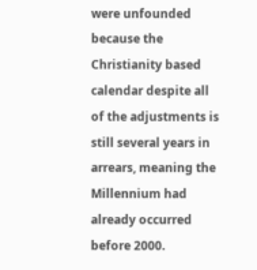were unfounded because the Christianity based calendar despite all of the adjustments is still several years in arrears, meaning the Millennium had already occurred before 2000.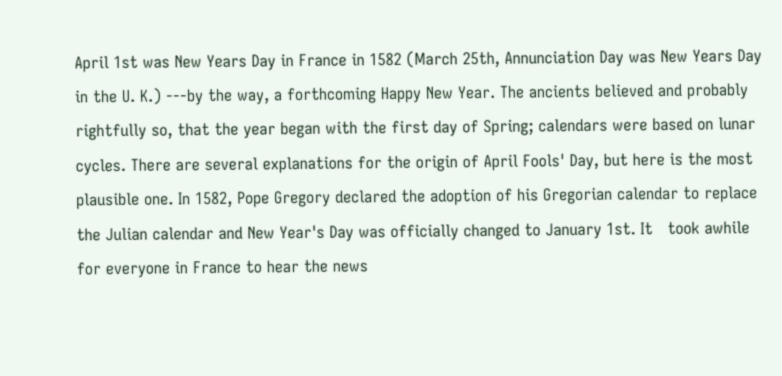April 1st was New Years Day in France in 1582 (March 25th, Annunciation Day was New Years Day in the U. K.) ---by the way, a forthcoming Happy New Year. The ancients believed and probably rightfully so, that the year began with the first day of Spring; calendars were based on lunar cycles. There are several explanations for the origin of April Fools' Day, but here is the most plausible one. In 1582, Pope Gregory declared the adoption of his Gregorian calendar to replace the Julian calendar and New Year's Day was officially changed to January 1st. It   took awhile for everyone in France to hear the news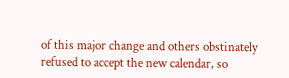of this major change and others obstinately refused to accept the new calendar, so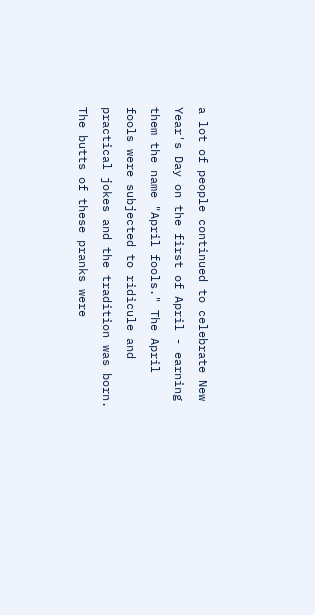a lot of people continued to celebrate New Year's Day on the first of April - earning them the name "April fools." The April fools were subjected to ridicule and practical jokes and the tradition was born. The butts of these pranks were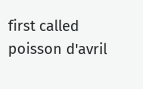first called poisson d'avril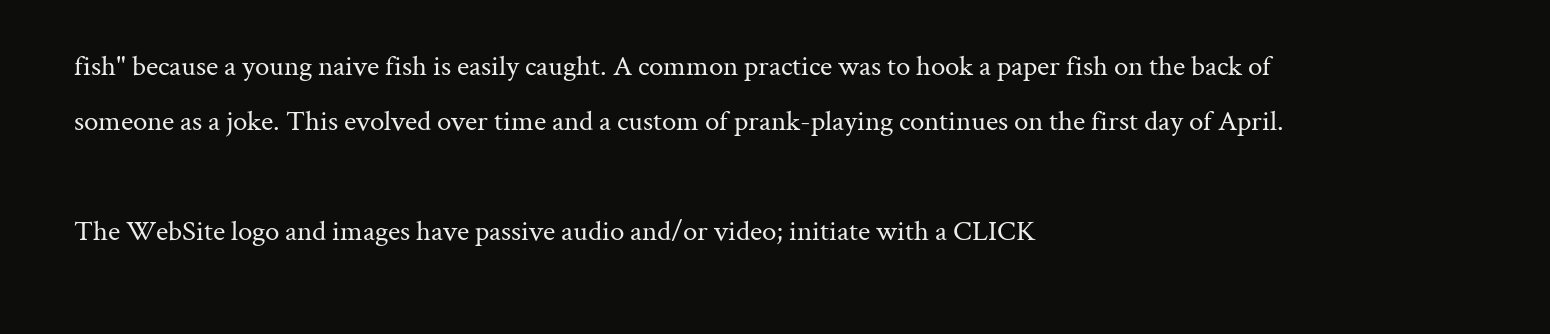fish" because a young naive fish is easily caught. A common practice was to hook a paper fish on the back of someone as a joke. This evolved over time and a custom of prank-playing continues on the first day of April.

The WebSite logo and images have passive audio and/or video; initiate with a CLICK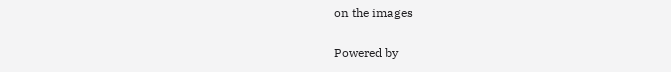on the images

Powered by